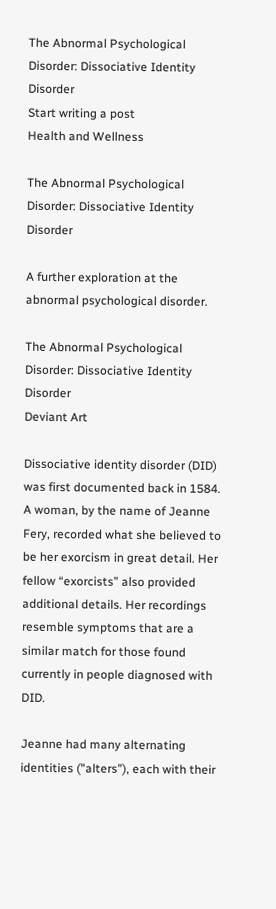The Abnormal Psychological Disorder: Dissociative Identity Disorder
Start writing a post
Health and Wellness

The Abnormal Psychological Disorder: Dissociative Identity Disorder

A further exploration at the abnormal psychological disorder.

The Abnormal Psychological Disorder: Dissociative Identity Disorder
Deviant Art

Dissociative identity disorder (DID) was first documented back in 1584. A woman, by the name of Jeanne Fery, recorded what she believed to be her exorcism in great detail. Her fellow “exorcists” also provided additional details. Her recordings resemble symptoms that are a similar match for those found currently in people diagnosed with DID.

Jeanne had many alternating identities ("alters"), each with their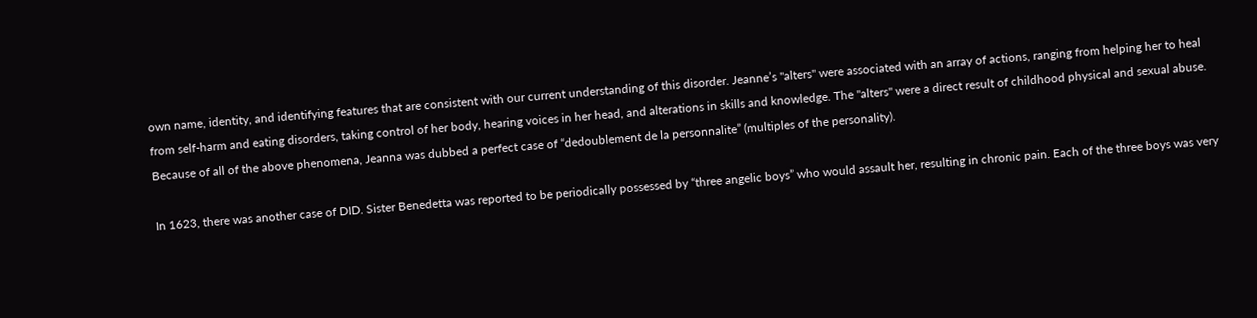own name, identity, and identifying features that are consistent with our current understanding of this disorder. Jeanne’s "alters" were associated with an array of actions, ranging from helping her to heal from self-harm and eating disorders, taking control of her body, hearing voices in her head, and alterations in skills and knowledge. The "alters" were a direct result of childhood physical and sexual abuse. Because of all of the above phenomena, Jeanna was dubbed a perfect case of “dedoublement de la personnalite” (multiples of the personality).

In 1623, there was another case of DID. Sister Benedetta was reported to be periodically possessed by “three angelic boys” who would assault her, resulting in chronic pain. Each of the three boys was very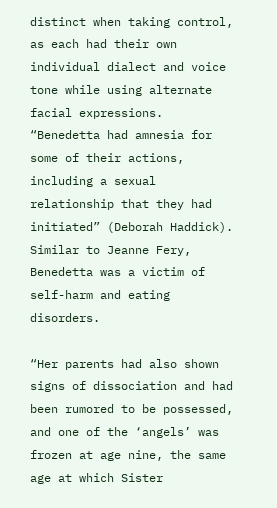distinct when taking control, as each had their own individual dialect and voice tone while using alternate facial expressions. “Benedetta had amnesia for some of their actions, including a sexual relationship that they had initiated” (Deborah Haddick). Similar to Jeanne Fery, Benedetta was a victim of self-harm and eating disorders.

“Her parents had also shown signs of dissociation and had been rumored to be possessed, and one of the ‘angels’ was frozen at age nine, the same age at which Sister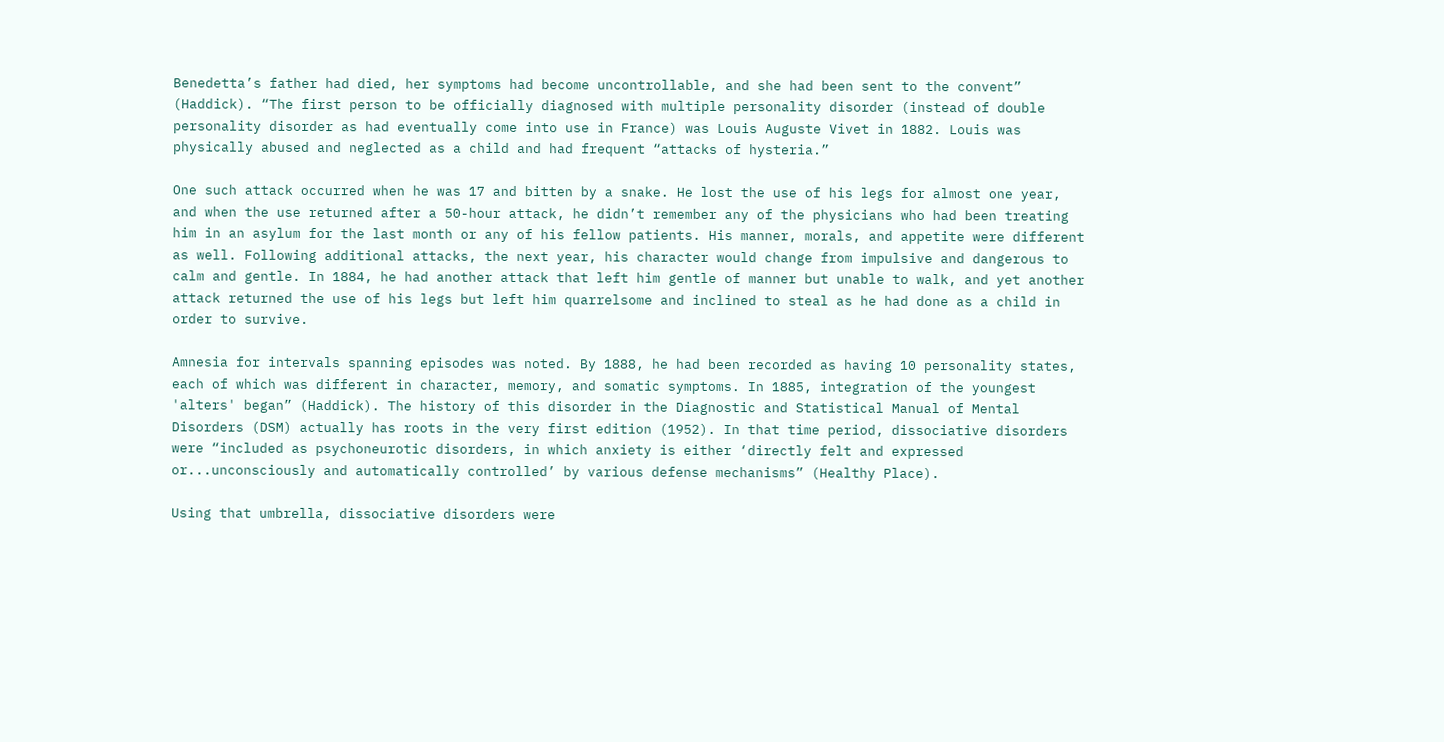Benedetta’s father had died, her symptoms had become uncontrollable, and she had been sent to the convent” (Haddick). “The first person to be officially diagnosed with multiple personality disorder (instead of double personality disorder as had eventually come into use in France) was Louis Auguste Vivet in 1882. Louis was physically abused and neglected as a child and had frequent “attacks of hysteria.”

One such attack occurred when he was 17 and bitten by a snake. He lost the use of his legs for almost one year, and when the use returned after a 50-hour attack, he didn’t remember any of the physicians who had been treating him in an asylum for the last month or any of his fellow patients. His manner, morals, and appetite were different as well. Following additional attacks, the next year, his character would change from impulsive and dangerous to calm and gentle. In 1884, he had another attack that left him gentle of manner but unable to walk, and yet another attack returned the use of his legs but left him quarrelsome and inclined to steal as he had done as a child in order to survive.

Amnesia for intervals spanning episodes was noted. By 1888, he had been recorded as having 10 personality states, each of which was different in character, memory, and somatic symptoms. In 1885, integration of the youngest 'alters' began” (Haddick). The history of this disorder in the Diagnostic and Statistical Manual of Mental Disorders (DSM) actually has roots in the very first edition (1952). In that time period, dissociative disorders were “included as psychoneurotic disorders, in which anxiety is either ‘directly felt and expressed or...unconsciously and automatically controlled’ by various defense mechanisms” (Healthy Place).

Using that umbrella, dissociative disorders were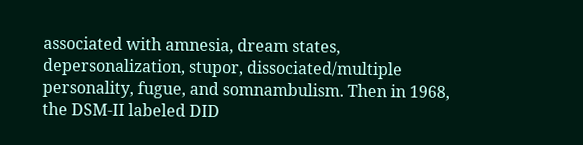associated with amnesia, dream states, depersonalization, stupor, dissociated/multiple personality, fugue, and somnambulism. Then in 1968, the DSM-II labeled DID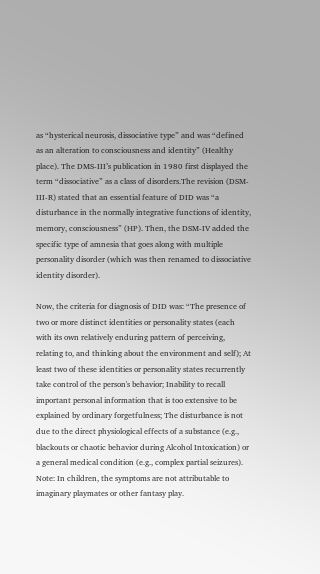as “hysterical neurosis, dissociative type” and was “defined as an alteration to consciousness and identity” (Healthy place). The DMS-III’s publication in 1980 first displayed the term “dissociative” as a class of disorders.The revision (DSM-III-R) stated that an essential feature of DID was “a disturbance in the normally integrative functions of identity, memory, consciousness” (HP). Then, the DSM-IV added the specific type of amnesia that goes along with multiple personality disorder (which was then renamed to dissociative identity disorder).

Now, the criteria for diagnosis of DID was: “The presence of two or more distinct identities or personality states (each with its own relatively enduring pattern of perceiving, relating to, and thinking about the environment and self); At least two of these identities or personality states recurrently take control of the person's behavior; Inability to recall important personal information that is too extensive to be explained by ordinary forgetfulness; The disturbance is not due to the direct physiological effects of a substance (e.g., blackouts or chaotic behavior during Alcohol Intoxication) or a general medical condition (e.g., complex partial seizures). Note: In children, the symptoms are not attributable to imaginary playmates or other fantasy play.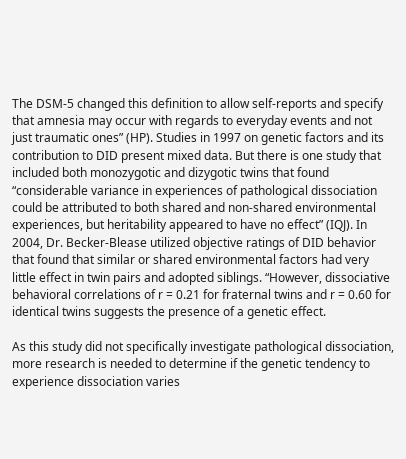The DSM-5 changed this definition to allow self-reports and specify that amnesia may occur with regards to everyday events and not just traumatic ones” (HP). Studies in 1997 on genetic factors and its contribution to DID present mixed data. But there is one study that included both monozygotic and dizygotic twins that found “considerable variance in experiences of pathological dissociation could be attributed to both shared and non-shared environmental experiences, but heritability appeared to have no effect” (IQJ). In 2004, Dr. Becker-Blease utilized objective ratings of DID behavior that found that similar or shared environmental factors had very little effect in twin pairs and adopted siblings. “However, dissociative behavioral correlations of r = 0.21 for fraternal twins and r = 0.60 for identical twins suggests the presence of a genetic effect.

As this study did not specifically investigate pathological dissociation, more research is needed to determine if the genetic tendency to experience dissociation varies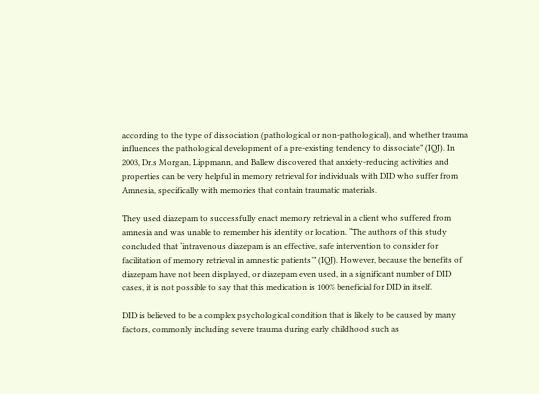according to the type of dissociation (pathological or non-pathological), and whether trauma influences the pathological development of a pre-existing tendency to dissociate” (IQJ). In 2003, Dr.s Morgan, Lippmann, and Ballew discovered that anxiety-reducing activities and properties can be very helpful in memory retrieval for individuals with DID who suffer from Amnesia, specifically with memories that contain traumatic materials.

They used diazepam to successfully enact memory retrieval in a client who suffered from amnesia and was unable to remember his identity or location. “The authors of this study concluded that ‘intravenous diazepam is an effective, safe intervention to consider for facilitation of memory retrieval in amnestic patients’” (IQJ). However, because the benefits of diazepam have not been displayed, or diazepam even used, in a significant number of DID cases, it is not possible to say that this medication is 100% beneficial for DID in itself.

DID is believed to be a complex psychological condition that is likely to be caused by many factors, commonly including severe trauma during early childhood such as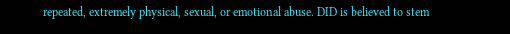repeated, extremely physical, sexual, or emotional abuse. DID is believed to stem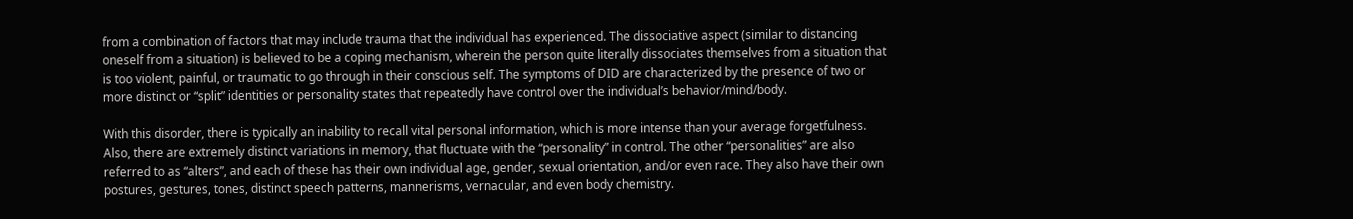from a combination of factors that may include trauma that the individual has experienced. The dissociative aspect (similar to distancing oneself from a situation) is believed to be a coping mechanism, wherein the person quite literally dissociates themselves from a situation that is too violent, painful, or traumatic to go through in their conscious self. The symptoms of DID are characterized by the presence of two or more distinct or “split” identities or personality states that repeatedly have control over the individual’s behavior/mind/body.

With this disorder, there is typically an inability to recall vital personal information, which is more intense than your average forgetfulness. Also, there are extremely distinct variations in memory, that fluctuate with the “personality” in control. The other “personalities” are also referred to as “alters”, and each of these has their own individual age, gender, sexual orientation, and/or even race. They also have their own postures, gestures, tones, distinct speech patterns, mannerisms, vernacular, and even body chemistry.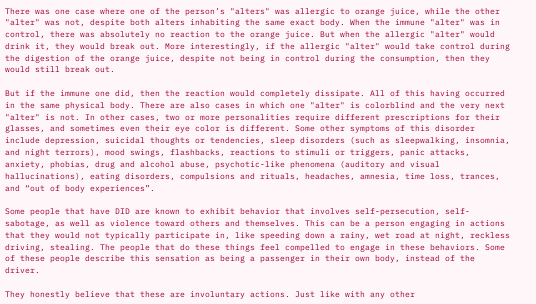There was one case where one of the person’s "alters" was allergic to orange juice, while the other "alter" was not, despite both alters inhabiting the same exact body. When the immune "alter" was in control, there was absolutely no reaction to the orange juice. But when the allergic "alter" would drink it, they would break out. More interestingly, if the allergic "alter" would take control during the digestion of the orange juice, despite not being in control during the consumption, then they would still break out.

But if the immune one did, then the reaction would completely dissipate. All of this having occurred in the same physical body. There are also cases in which one "alter" is colorblind and the very next "alter" is not. In other cases, two or more personalities require different prescriptions for their glasses, and sometimes even their eye color is different. Some other symptoms of this disorder include depression, suicidal thoughts or tendencies, sleep disorders (such as sleepwalking, insomnia, and night terrors), mood swings, flashbacks, reactions to stimuli or triggers, panic attacks, anxiety, phobias, drug and alcohol abuse, psychotic-like phenomena (auditory and visual hallucinations), eating disorders, compulsions and rituals, headaches, amnesia, time loss, trances, and “out of body experiences”.

Some people that have DID are known to exhibit behavior that involves self-persecution, self-sabotage, as well as violence toward others and themselves. This can be a person engaging in actions that they would not typically participate in, like speeding down a rainy, wet road at night, reckless driving, stealing. The people that do these things feel compelled to engage in these behaviors. Some of these people describe this sensation as being a passenger in their own body, instead of the driver.

They honestly believe that these are involuntary actions. Just like with any other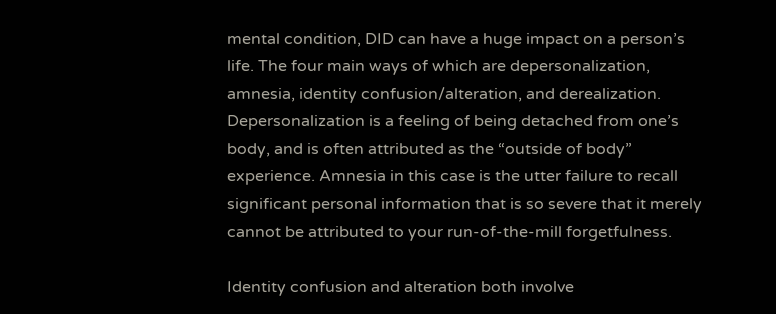mental condition, DID can have a huge impact on a person’s life. The four main ways of which are depersonalization, amnesia, identity confusion/alteration, and derealization. Depersonalization is a feeling of being detached from one’s body, and is often attributed as the “outside of body” experience. Amnesia in this case is the utter failure to recall significant personal information that is so severe that it merely cannot be attributed to your run-of-the-mill forgetfulness.

Identity confusion and alteration both involve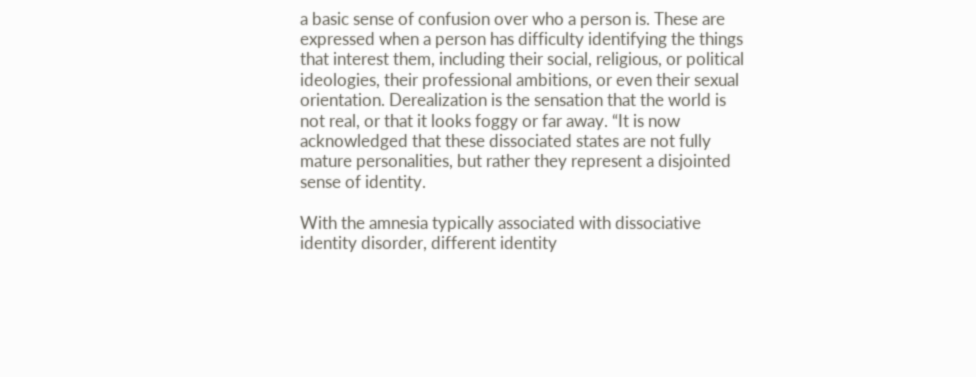a basic sense of confusion over who a person is. These are expressed when a person has difficulty identifying the things that interest them, including their social, religious, or political ideologies, their professional ambitions, or even their sexual orientation. Derealization is the sensation that the world is not real, or that it looks foggy or far away. “It is now acknowledged that these dissociated states are not fully mature personalities, but rather they represent a disjointed sense of identity.

With the amnesia typically associated with dissociative identity disorder, different identity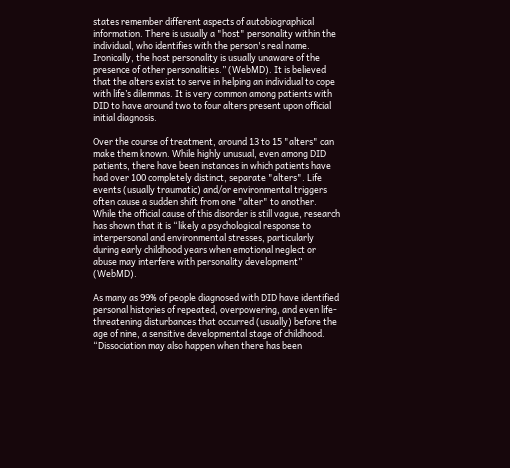states remember different aspects of autobiographical information. There is usually a "host" personality within the individual, who identifies with the person's real name. Ironically, the host personality is usually unaware of the presence of other personalities.” (WebMD). It is believed that the alters exist to serve in helping an individual to cope with life’s dilemmas. It is very common among patients with DID to have around two to four alters present upon official initial diagnosis.

Over the course of treatment, around 13 to 15 "alters" can make them known. While highly unusual, even among DID patients, there have been instances in which patients have had over 100 completely distinct, separate "alters". Life events (usually traumatic) and/or environmental triggers often cause a sudden shift from one "alter" to another. While the official cause of this disorder is still vague, research has shown that it is “likely a psychological response to interpersonal and environmental stresses, particularly during early childhood years when emotional neglect or abuse may interfere with personality development” (WebMD).

As many as 99% of people diagnosed with DID have identified personal histories of repeated, overpowering, and even life-threatening disturbances that occurred (usually) before the age of nine, a sensitive developmental stage of childhood. “Dissociation may also happen when there has been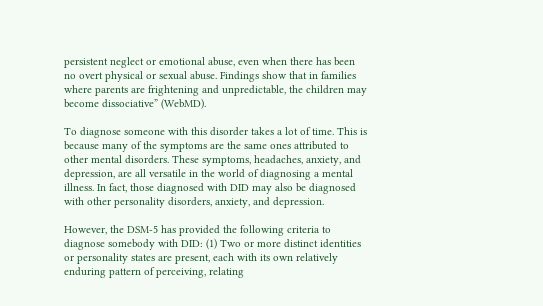persistent neglect or emotional abuse, even when there has been no overt physical or sexual abuse. Findings show that in families where parents are frightening and unpredictable, the children may become dissociative” (WebMD).

To diagnose someone with this disorder takes a lot of time. This is because many of the symptoms are the same ones attributed to other mental disorders. These symptoms, headaches, anxiety, and depression, are all versatile in the world of diagnosing a mental illness. In fact, those diagnosed with DID may also be diagnosed with other personality disorders, anxiety, and depression.

However, the DSM-5 has provided the following criteria to diagnose somebody with DID: (1) Two or more distinct identities or personality states are present, each with its own relatively enduring pattern of perceiving, relating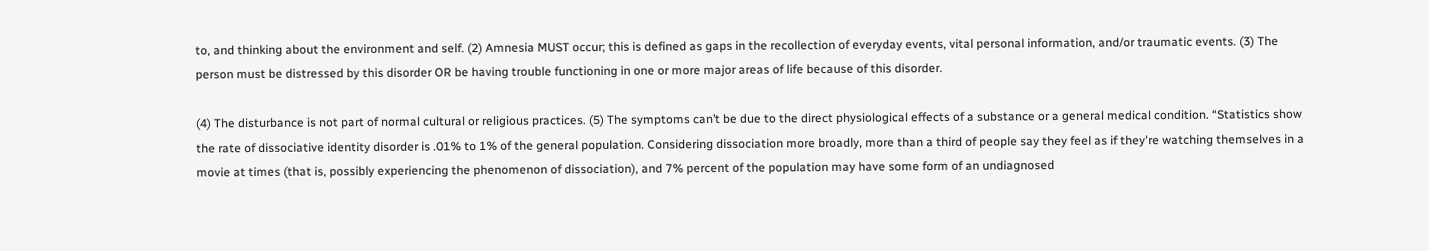to, and thinking about the environment and self. (2) Amnesia MUST occur; this is defined as gaps in the recollection of everyday events, vital personal information, and/or traumatic events. (3) The person must be distressed by this disorder OR be having trouble functioning in one or more major areas of life because of this disorder.

(4) The disturbance is not part of normal cultural or religious practices. (5) The symptoms can’t be due to the direct physiological effects of a substance or a general medical condition. “Statistics show the rate of dissociative identity disorder is .01% to 1% of the general population. Considering dissociation more broadly, more than a third of people say they feel as if they're watching themselves in a movie at times (that is, possibly experiencing the phenomenon of dissociation), and 7% percent of the population may have some form of an undiagnosed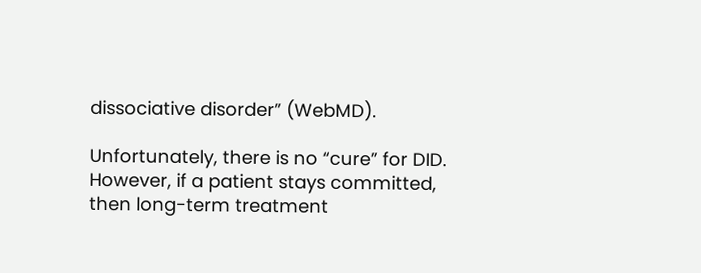dissociative disorder” (WebMD).

Unfortunately, there is no “cure” for DID. However, if a patient stays committed, then long-term treatment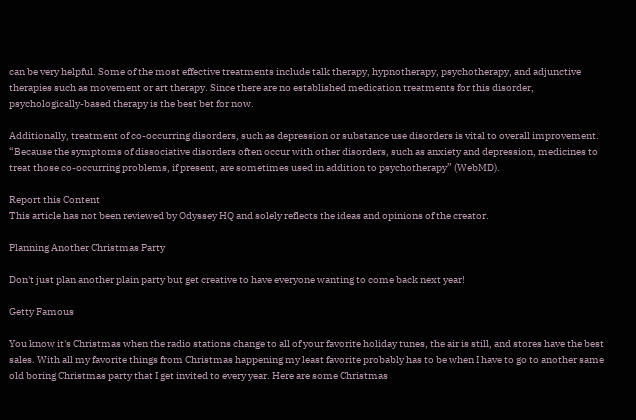can be very helpful. Some of the most effective treatments include talk therapy, hypnotherapy, psychotherapy, and adjunctive therapies such as movement or art therapy. Since there are no established medication treatments for this disorder, psychologically-based therapy is the best bet for now.

Additionally, treatment of co-occurring disorders, such as depression or substance use disorders is vital to overall improvement. “Because the symptoms of dissociative disorders often occur with other disorders, such as anxiety and depression, medicines to treat those co-occurring problems, if present, are sometimes used in addition to psychotherapy” (WebMD).

Report this Content
This article has not been reviewed by Odyssey HQ and solely reflects the ideas and opinions of the creator.

Planning Another Christmas Party

Don't just plan another plain party but get creative to have everyone wanting to come back next year!

Getty Famous

You know it's Christmas when the radio stations change to all of your favorite holiday tunes, the air is still, and stores have the best sales. With all my favorite things from Christmas happening my least favorite probably has to be when I have to go to another same old boring Christmas party that I get invited to every year. Here are some Christmas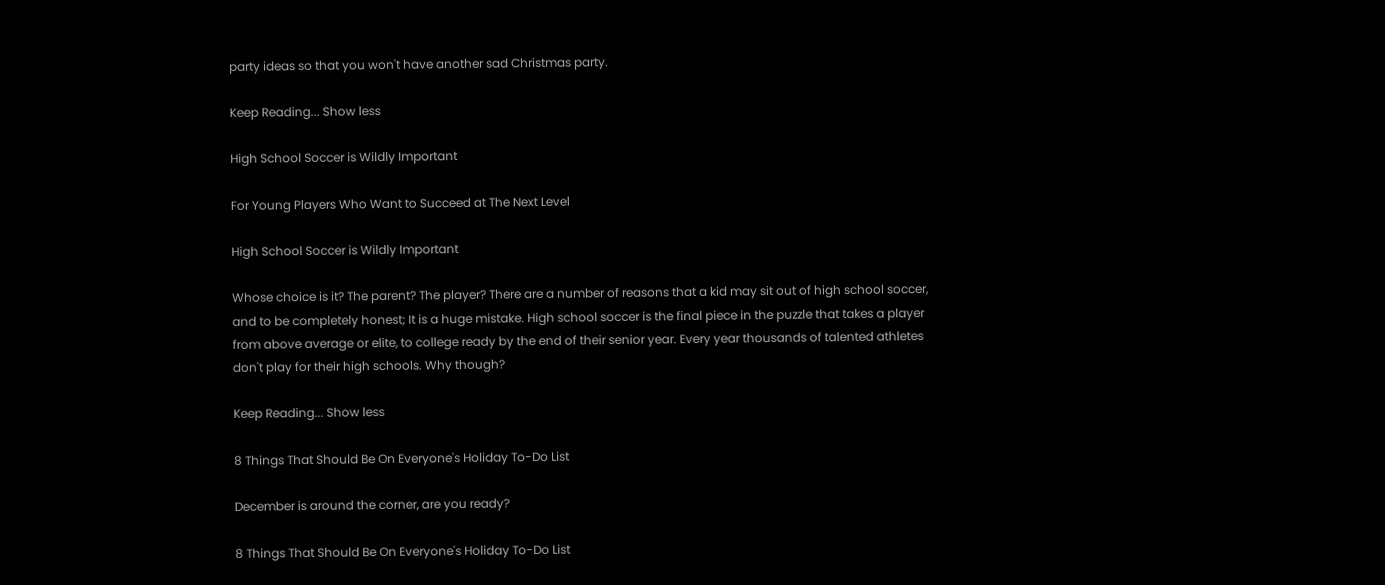party ideas so that you won't have another sad Christmas party.

Keep Reading... Show less

High School Soccer is Wildly Important

For Young Players Who Want to Succeed at The Next Level

High School Soccer is Wildly Important

Whose choice is it? The parent? The player? There are a number of reasons that a kid may sit out of high school soccer, and to be completely honest; It is a huge mistake. High school soccer is the final piece in the puzzle that takes a player from above average or elite, to college ready by the end of their senior year. Every year thousands of talented athletes don't play for their high schools. Why though?

Keep Reading... Show less

8 Things That Should Be On Everyone's Holiday To-Do List

December is around the corner, are you ready?

8 Things That Should Be On Everyone's Holiday To-Do List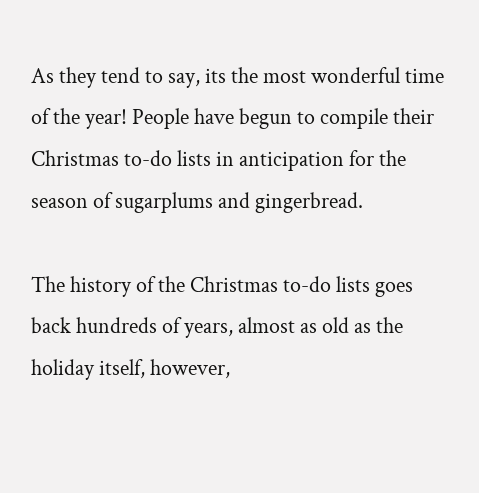As they tend to say, its the most wonderful time of the year! People have begun to compile their Christmas to-do lists in anticipation for the season of sugarplums and gingerbread.

The history of the Christmas to-do lists goes back hundreds of years, almost as old as the holiday itself, however,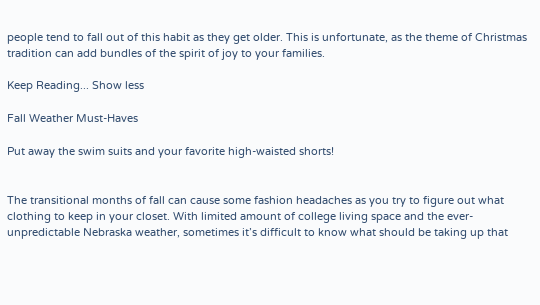people tend to fall out of this habit as they get older. This is unfortunate, as the theme of Christmas tradition can add bundles of the spirit of joy to your families.

Keep Reading... Show less

Fall Weather Must-Haves

Put away the swim suits and your favorite high-waisted shorts!


The transitional months of fall can cause some fashion headaches as you try to figure out what clothing to keep in your closet. With limited amount of college living space and the ever-unpredictable Nebraska weather, sometimes it’s difficult to know what should be taking up that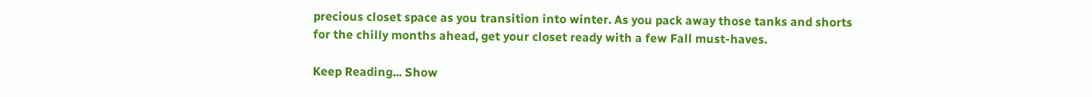precious closet space as you transition into winter. As you pack away those tanks and shorts for the chilly months ahead, get your closet ready with a few Fall must-haves.

Keep Reading... Show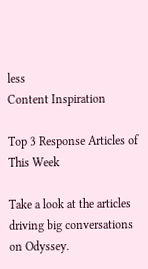less
Content Inspiration

Top 3 Response Articles of This Week

Take a look at the articles driving big conversations on Odyssey.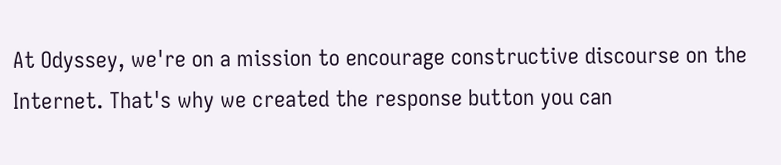At Odyssey, we're on a mission to encourage constructive discourse on the Internet. That's why we created the response button you can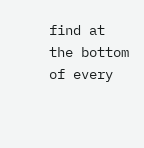find at the bottom of every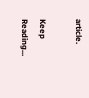article.

Keep Reading...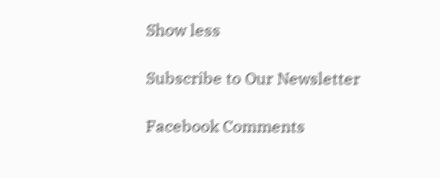Show less

Subscribe to Our Newsletter

Facebook Comments